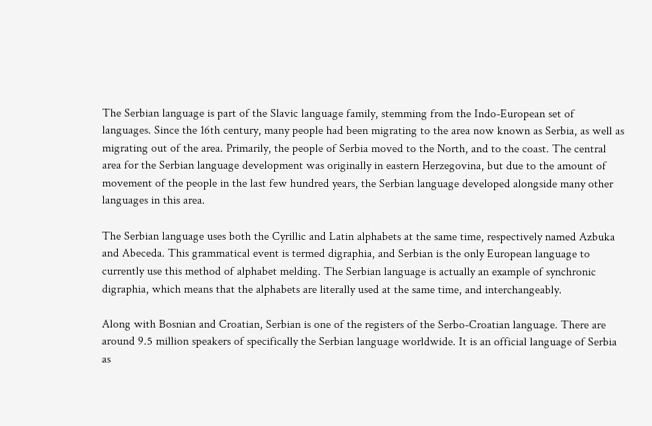The Serbian language is part of the Slavic language family, stemming from the Indo-European set of languages. Since the 16th century, many people had been migrating to the area now known as Serbia, as well as migrating out of the area. Primarily, the people of Serbia moved to the North, and to the coast. The central area for the Serbian language development was originally in eastern Herzegovina, but due to the amount of movement of the people in the last few hundred years, the Serbian language developed alongside many other languages in this area.

The Serbian language uses both the Cyrillic and Latin alphabets at the same time, respectively named Azbuka and Abeceda. This grammatical event is termed digraphia, and Serbian is the only European language to currently use this method of alphabet melding. The Serbian language is actually an example of synchronic digraphia, which means that the alphabets are literally used at the same time, and interchangeably.

Along with Bosnian and Croatian, Serbian is one of the registers of the Serbo-Croatian language. There are around 9.5 million speakers of specifically the Serbian language worldwide. It is an official language of Serbia as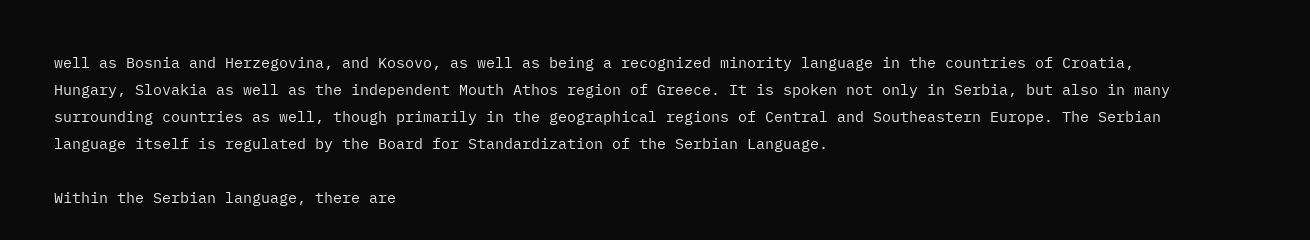well as Bosnia and Herzegovina, and Kosovo, as well as being a recognized minority language in the countries of Croatia, Hungary, Slovakia as well as the independent Mouth Athos region of Greece. It is spoken not only in Serbia, but also in many surrounding countries as well, though primarily in the geographical regions of Central and Southeastern Europe. The Serbian language itself is regulated by the Board for Standardization of the Serbian Language.

Within the Serbian language, there are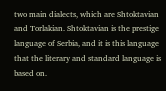two main dialects, which are Shtoktavian and Torlakian. Shtoktavian is the prestige language of Serbia, and it is this language that the literary and standard language is based on.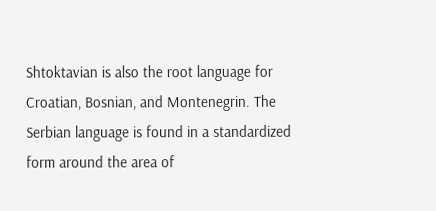Shtoktavian is also the root language for Croatian, Bosnian, and Montenegrin. The Serbian language is found in a standardized form around the area of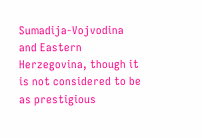Sumadija-Vojvodina and Eastern Herzegovina, though it is not considered to be as prestigious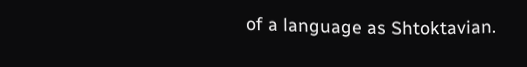of a language as Shtoktavian.